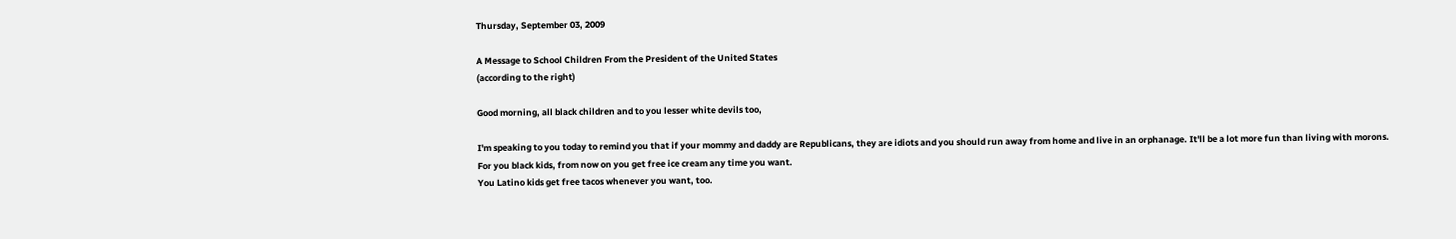Thursday, September 03, 2009

A Message to School Children From the President of the United States
(according to the right)

Good morning, all black children and to you lesser white devils too,

I'm speaking to you today to remind you that if your mommy and daddy are Republicans, they are idiots and you should run away from home and live in an orphanage. It'll be a lot more fun than living with morons.
For you black kids, from now on you get free ice cream any time you want.
You Latino kids get free tacos whenever you want, too.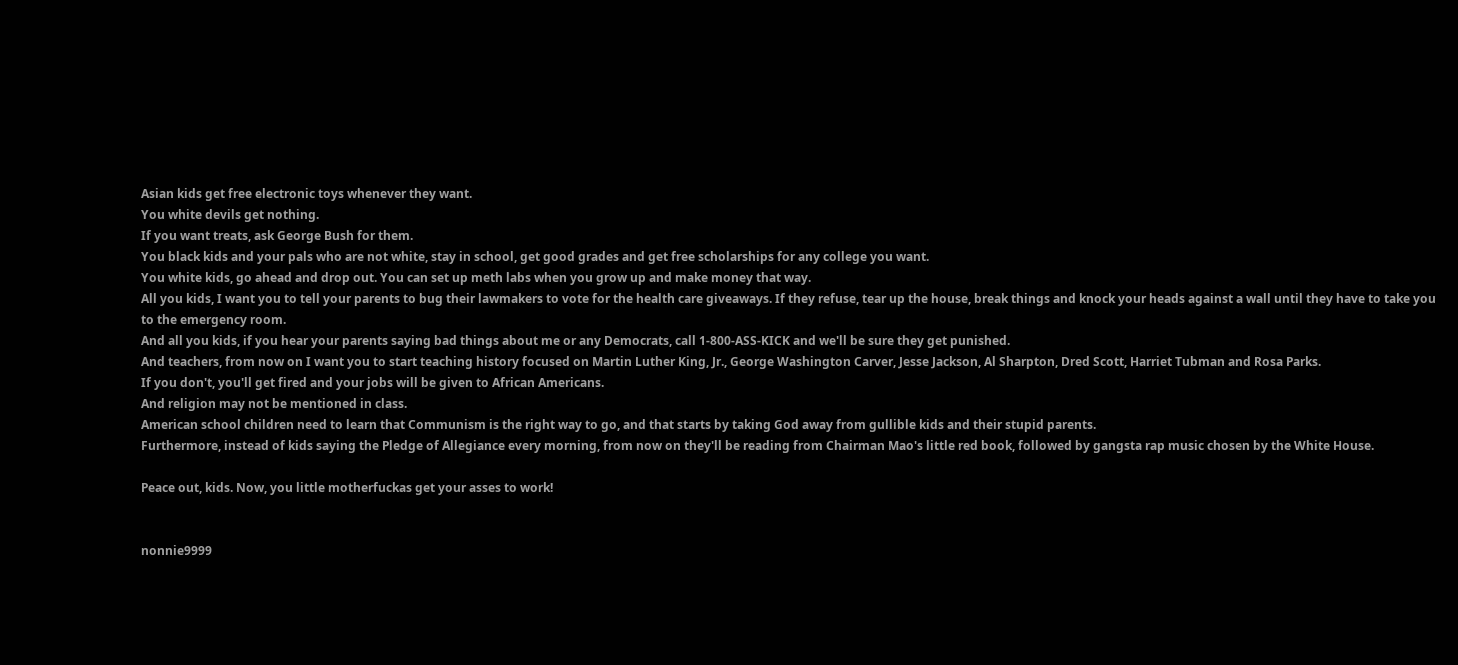Asian kids get free electronic toys whenever they want.
You white devils get nothing.
If you want treats, ask George Bush for them.
You black kids and your pals who are not white, stay in school, get good grades and get free scholarships for any college you want.
You white kids, go ahead and drop out. You can set up meth labs when you grow up and make money that way.
All you kids, I want you to tell your parents to bug their lawmakers to vote for the health care giveaways. If they refuse, tear up the house, break things and knock your heads against a wall until they have to take you to the emergency room.
And all you kids, if you hear your parents saying bad things about me or any Democrats, call 1-800-ASS-KICK and we'll be sure they get punished.
And teachers, from now on I want you to start teaching history focused on Martin Luther King, Jr., George Washington Carver, Jesse Jackson, Al Sharpton, Dred Scott, Harriet Tubman and Rosa Parks.
If you don't, you'll get fired and your jobs will be given to African Americans.
And religion may not be mentioned in class.
American school children need to learn that Communism is the right way to go, and that starts by taking God away from gullible kids and their stupid parents.
Furthermore, instead of kids saying the Pledge of Allegiance every morning, from now on they'll be reading from Chairman Mao's little red book, followed by gangsta rap music chosen by the White House.

Peace out, kids. Now, you little motherfuckas get your asses to work!


nonnie9999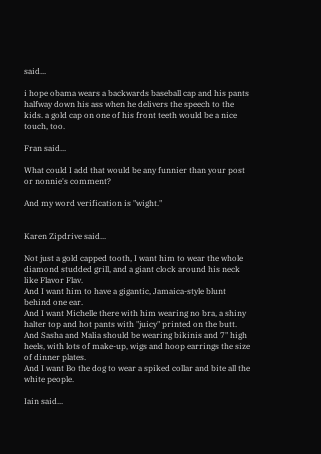said...

i hope obama wears a backwards baseball cap and his pants halfway down his ass when he delivers the speech to the kids. a gold cap on one of his front teeth would be a nice touch, too.

Fran said...

What could I add that would be any funnier than your post or nonnie's comment?

And my word verification is "wight."


Karen Zipdrive said...

Not just a gold capped tooth, I want him to wear the whole diamond studded grill, and a giant clock around his neck like Flavor Flav.
And I want him to have a gigantic, Jamaica-style blunt behind one ear.
And I want Michelle there with him wearing no bra, a shiny halter top and hot pants with "juicy" printed on the butt.
And Sasha and Malia should be wearing bikinis and 7" high heels, with lots of make-up, wigs and hoop earrings the size of dinner plates.
And I want Bo the dog to wear a spiked collar and bite all the white people.

Iain said...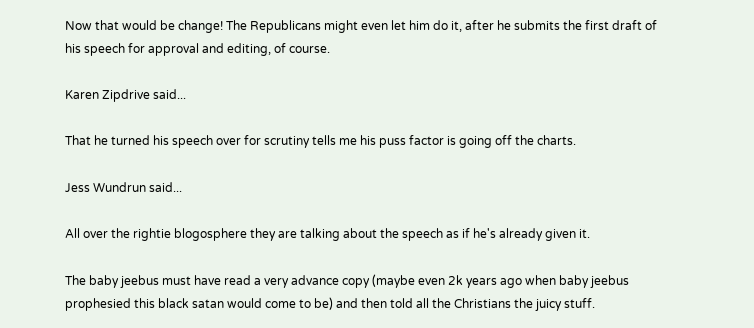Now that would be change! The Republicans might even let him do it, after he submits the first draft of his speech for approval and editing, of course.

Karen Zipdrive said...

That he turned his speech over for scrutiny tells me his puss factor is going off the charts.

Jess Wundrun said...

All over the rightie blogosphere they are talking about the speech as if he's already given it.

The baby jeebus must have read a very advance copy (maybe even 2k years ago when baby jeebus prophesied this black satan would come to be) and then told all the Christians the juicy stuff.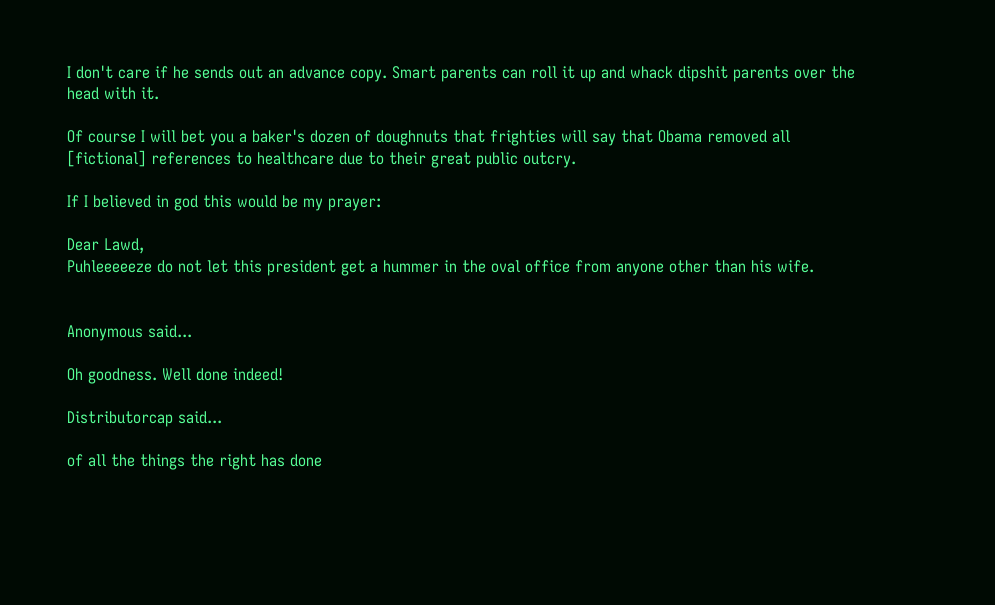I don't care if he sends out an advance copy. Smart parents can roll it up and whack dipshit parents over the head with it.

Of course I will bet you a baker's dozen of doughnuts that frighties will say that Obama removed all [fictional] references to healthcare due to their great public outcry.

If I believed in god this would be my prayer:

Dear Lawd,
Puhleeeeeze do not let this president get a hummer in the oval office from anyone other than his wife.


Anonymous said...

Oh goodness. Well done indeed!

Distributorcap said...

of all the things the right has done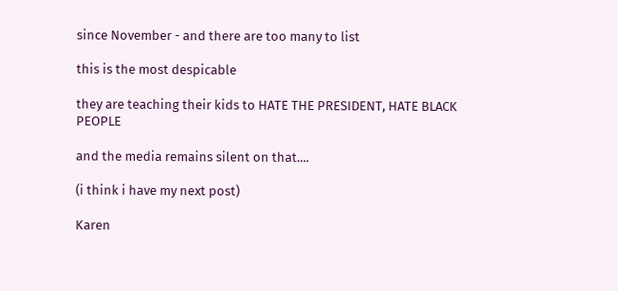since November - and there are too many to list

this is the most despicable

they are teaching their kids to HATE THE PRESIDENT, HATE BLACK PEOPLE

and the media remains silent on that....

(i think i have my next post)

Karen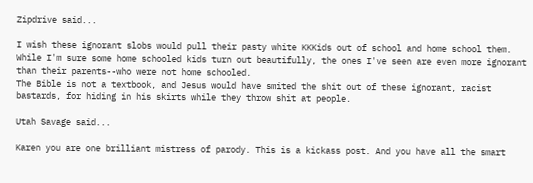Zipdrive said...

I wish these ignorant slobs would pull their pasty white KKKids out of school and home school them.
While I'm sure some home schooled kids turn out beautifully, the ones I've seen are even more ignorant than their parents--who were not home schooled.
The Bible is not a textbook, and Jesus would have smited the shit out of these ignorant, racist bastards, for hiding in his skirts while they throw shit at people.

Utah Savage said...

Karen you are one brilliant mistress of parody. This is a kickass post. And you have all the smart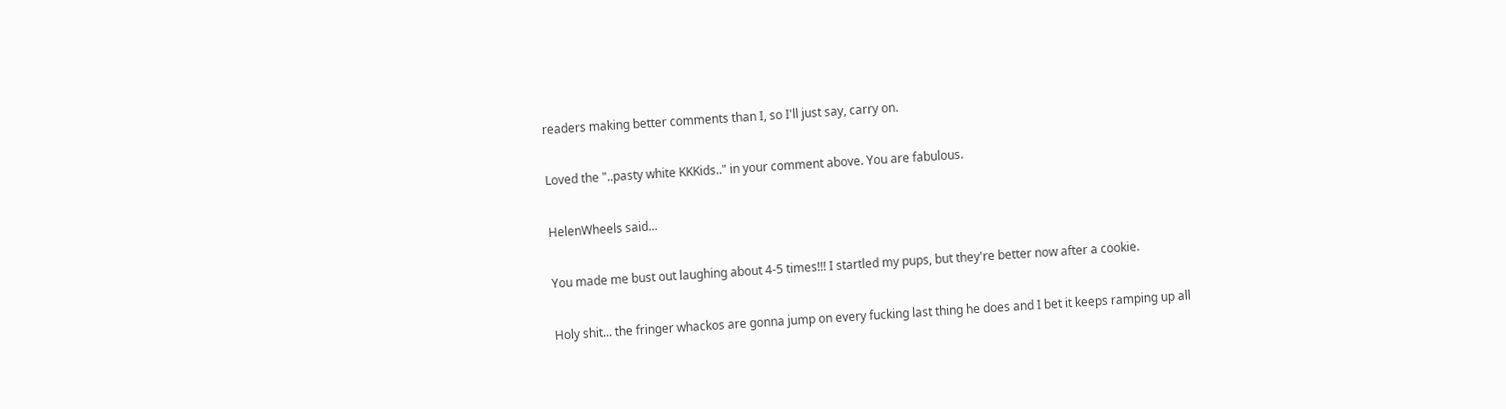readers making better comments than I, so I'll just say, carry on.

Loved the "..pasty white KKKids.." in your comment above. You are fabulous.

HelenWheels said...

You made me bust out laughing about 4-5 times!!! I startled my pups, but they're better now after a cookie.

Holy shit... the fringer whackos are gonna jump on every fucking last thing he does and I bet it keeps ramping up all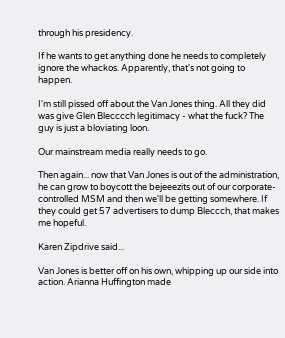through his presidency.

If he wants to get anything done he needs to completely ignore the whackos. Apparently, that's not going to happen.

I'm still pissed off about the Van Jones thing. All they did was give Glen Blecccch legitimacy - what the fuck? The guy is just a bloviating loon.

Our mainstream media really needs to go.

Then again... now that Van Jones is out of the administration, he can grow to boycott the bejeeezits out of our corporate-controlled MSM and then we'll be getting somewhere. If they could get 57 advertisers to dump Bleccch, that makes me hopeful.

Karen Zipdrive said...

Van Jones is better off on his own, whipping up our side into action. Arianna Huffington made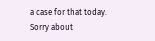a case for that today.
Sorry about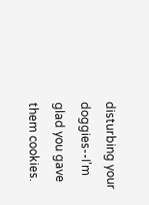disturbing your doggies--I'm glad you gave them cookies.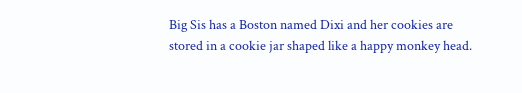Big Sis has a Boston named Dixi and her cookies are stored in a cookie jar shaped like a happy monkey head.